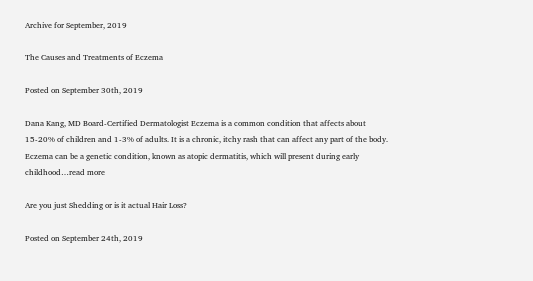Archive for September, 2019

The Causes and Treatments of Eczema

Posted on September 30th, 2019

Dana Kang, MD Board-Certified Dermatologist Eczema is a common condition that affects about 15-20% of children and 1-3% of adults. It is a chronic, itchy rash that can affect any part of the body. Eczema can be a genetic condition, known as atopic dermatitis, which will present during early childhood…read more

Are you just Shedding or is it actual Hair Loss?

Posted on September 24th, 2019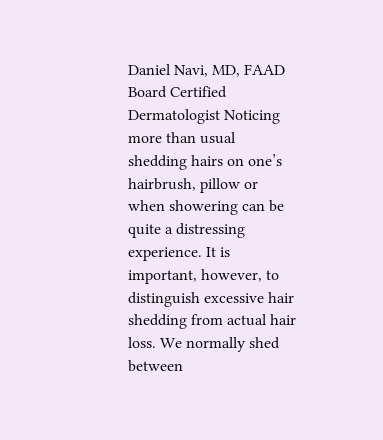Daniel Navi, MD, FAAD Board Certified Dermatologist Noticing more than usual shedding hairs on one’s hairbrush, pillow or when showering can be quite a distressing experience. It is important, however, to distinguish excessive hair shedding from actual hair loss. We normally shed between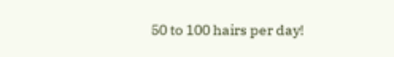50 to 100 hairs per day!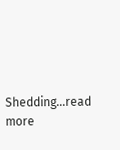Shedding…read more